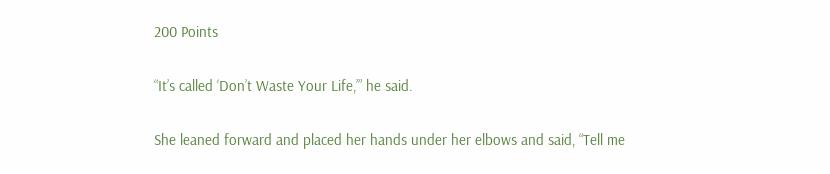200 Points

“It’s called ‘Don’t Waste Your Life,’” he said.

She leaned forward and placed her hands under her elbows and said, “Tell me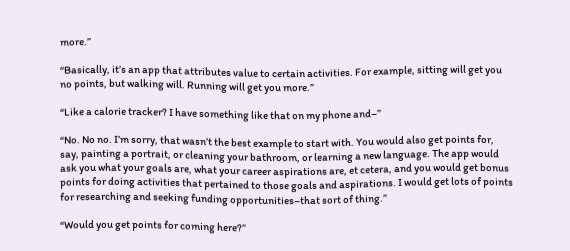more.”

“Basically, it’s an app that attributes value to certain activities. For example, sitting will get you no points, but walking will. Running will get you more.”

“Like a calorie tracker? I have something like that on my phone and–”

“No. No no. I’m sorry, that wasn’t the best example to start with. You would also get points for, say, painting a portrait, or cleaning your bathroom, or learning a new language. The app would ask you what your goals are, what your career aspirations are, et cetera, and you would get bonus points for doing activities that pertained to those goals and aspirations. I would get lots of points for researching and seeking funding opportunities–that sort of thing.”

“Would you get points for coming here?”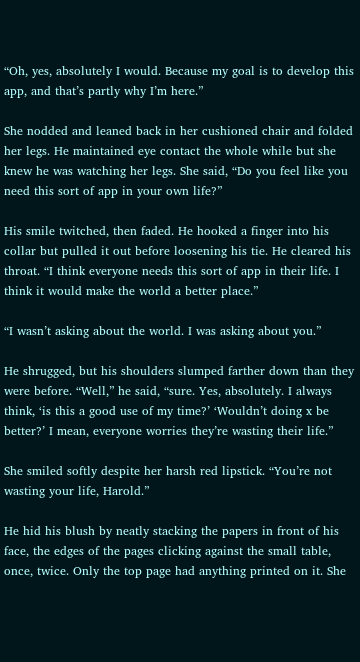“Oh, yes, absolutely I would. Because my goal is to develop this app, and that’s partly why I’m here.”

She nodded and leaned back in her cushioned chair and folded her legs. He maintained eye contact the whole while but she knew he was watching her legs. She said, “Do you feel like you need this sort of app in your own life?”

His smile twitched, then faded. He hooked a finger into his collar but pulled it out before loosening his tie. He cleared his throat. “I think everyone needs this sort of app in their life. I think it would make the world a better place.”

“I wasn’t asking about the world. I was asking about you.”

He shrugged, but his shoulders slumped farther down than they were before. “Well,” he said, “sure. Yes, absolutely. I always think, ‘is this a good use of my time?’ ‘Wouldn’t doing x be better?’ I mean, everyone worries they’re wasting their life.”

She smiled softly despite her harsh red lipstick. “You’re not wasting your life, Harold.”

He hid his blush by neatly stacking the papers in front of his face, the edges of the pages clicking against the small table, once, twice. Only the top page had anything printed on it. She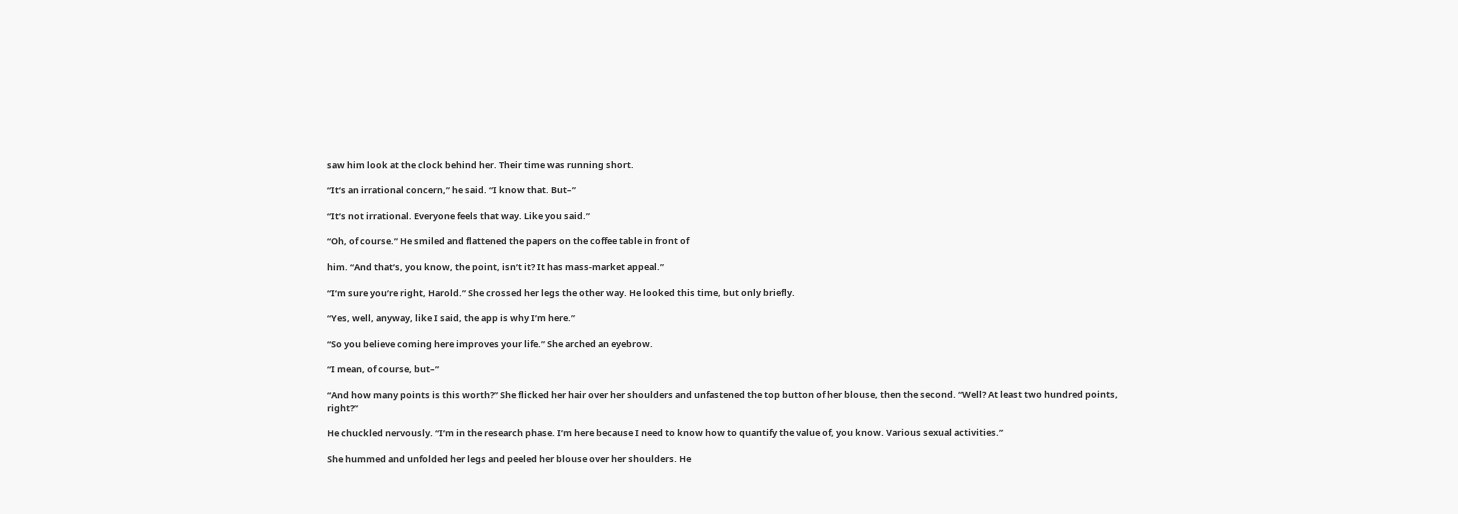saw him look at the clock behind her. Their time was running short.

“It’s an irrational concern,” he said. “I know that. But–”

“It’s not irrational. Everyone feels that way. Like you said.”

“Oh, of course.” He smiled and flattened the papers on the coffee table in front of

him. “And that’s, you know, the point, isn’t it? It has mass-market appeal.”

“I’m sure you’re right, Harold.” She crossed her legs the other way. He looked this time, but only briefly.

“Yes, well, anyway, like I said, the app is why I’m here.”

“So you believe coming here improves your life.” She arched an eyebrow.

“I mean, of course, but–”

“And how many points is this worth?” She flicked her hair over her shoulders and unfastened the top button of her blouse, then the second. “Well? At least two hundred points, right?”

He chuckled nervously. “I’m in the research phase. I’m here because I need to know how to quantify the value of, you know. Various sexual activities.”

She hummed and unfolded her legs and peeled her blouse over her shoulders. He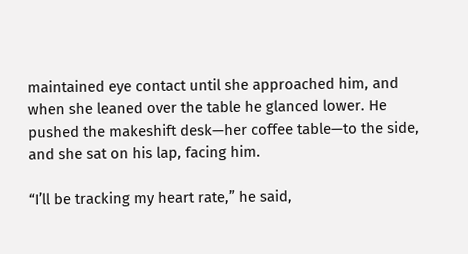maintained eye contact until she approached him, and when she leaned over the table he glanced lower. He pushed the makeshift desk—her coffee table—to the side, and she sat on his lap, facing him.

“I’ll be tracking my heart rate,” he said,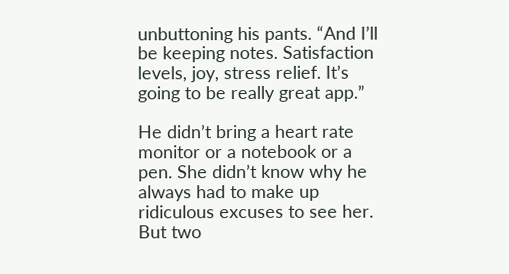unbuttoning his pants. “And I’ll be keeping notes. Satisfaction levels, joy, stress relief. It’s going to be really great app.”

He didn’t bring a heart rate monitor or a notebook or a pen. She didn’t know why he always had to make up ridiculous excuses to see her. But two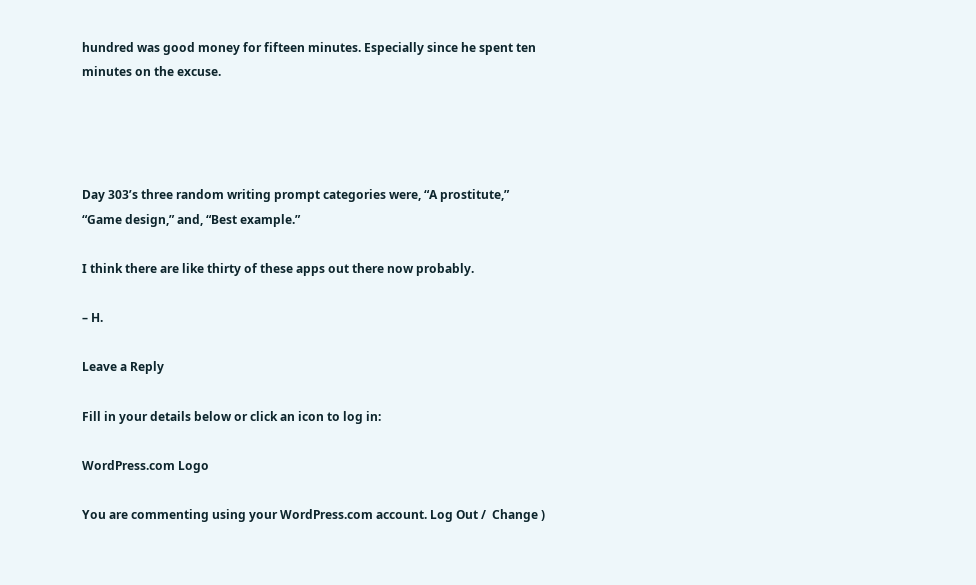hundred was good money for fifteen minutes. Especially since he spent ten minutes on the excuse.




Day 303’s three random writing prompt categories were, “A prostitute,” “Game design,” and, “Best example.”

I think there are like thirty of these apps out there now probably.

– H.

Leave a Reply

Fill in your details below or click an icon to log in:

WordPress.com Logo

You are commenting using your WordPress.com account. Log Out /  Change )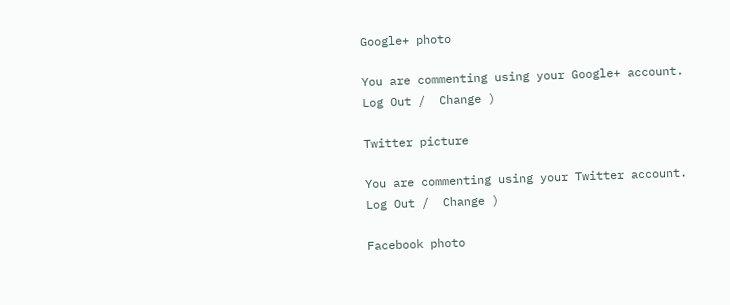Google+ photo

You are commenting using your Google+ account. Log Out /  Change )

Twitter picture

You are commenting using your Twitter account. Log Out /  Change )

Facebook photo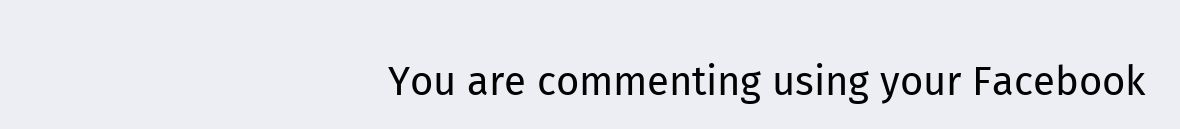You are commenting using your Facebook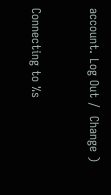account. Log Out /  Change )


Connecting to %s